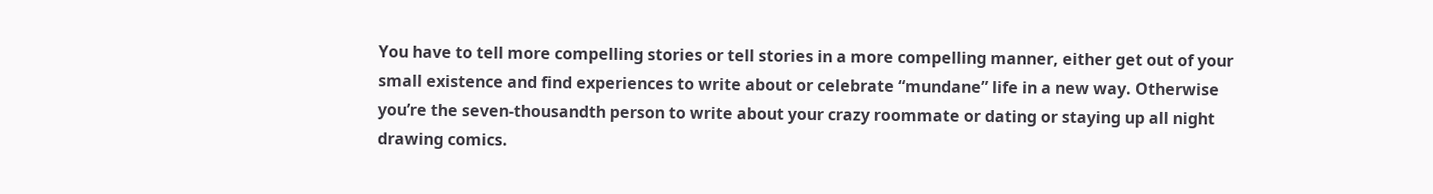You have to tell more compelling stories or tell stories in a more compelling manner, either get out of your small existence and find experiences to write about or celebrate “mundane” life in a new way. Otherwise you’re the seven-thousandth person to write about your crazy roommate or dating or staying up all night drawing comics.